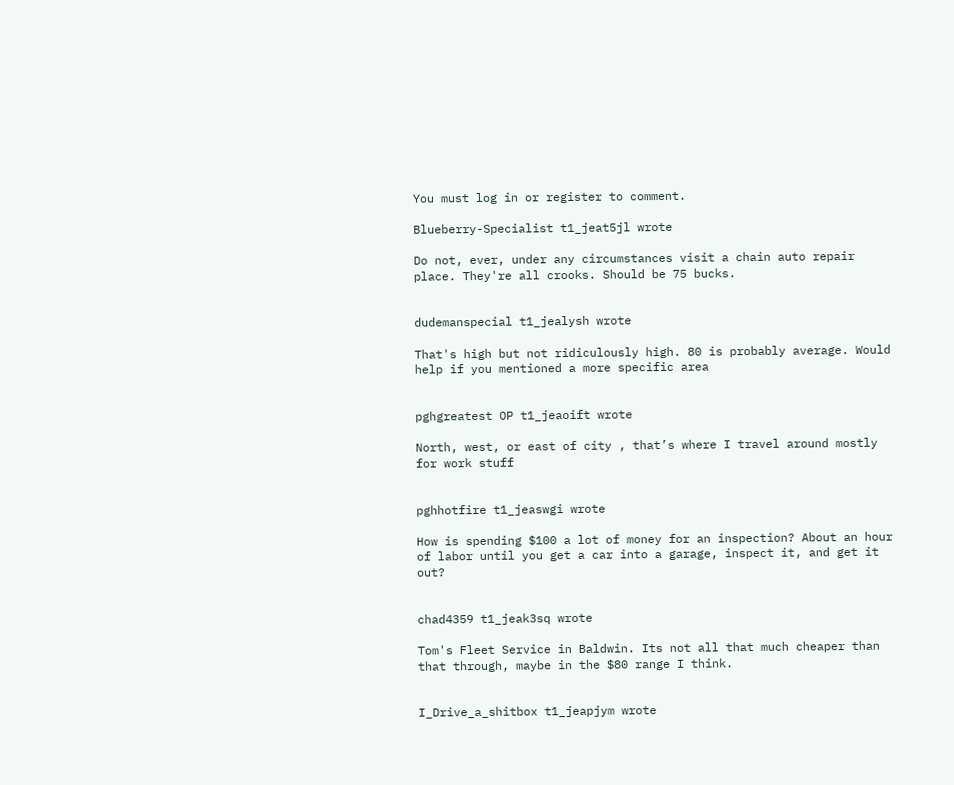You must log in or register to comment.

Blueberry-Specialist t1_jeat5jl wrote

Do not, ever, under any circumstances visit a chain auto repair place. They're all crooks. Should be 75 bucks.


dudemanspecial t1_jealysh wrote

That's high but not ridiculously high. 80 is probably average. Would help if you mentioned a more specific area


pghgreatest OP t1_jeaoift wrote

North, west, or east of city , that’s where I travel around mostly for work stuff


pghhotfire t1_jeaswgi wrote

How is spending $100 a lot of money for an inspection? About an hour of labor until you get a car into a garage, inspect it, and get it out?


chad4359 t1_jeak3sq wrote

Tom's Fleet Service in Baldwin. Its not all that much cheaper than that through, maybe in the $80 range I think.


I_Drive_a_shitbox t1_jeapjym wrote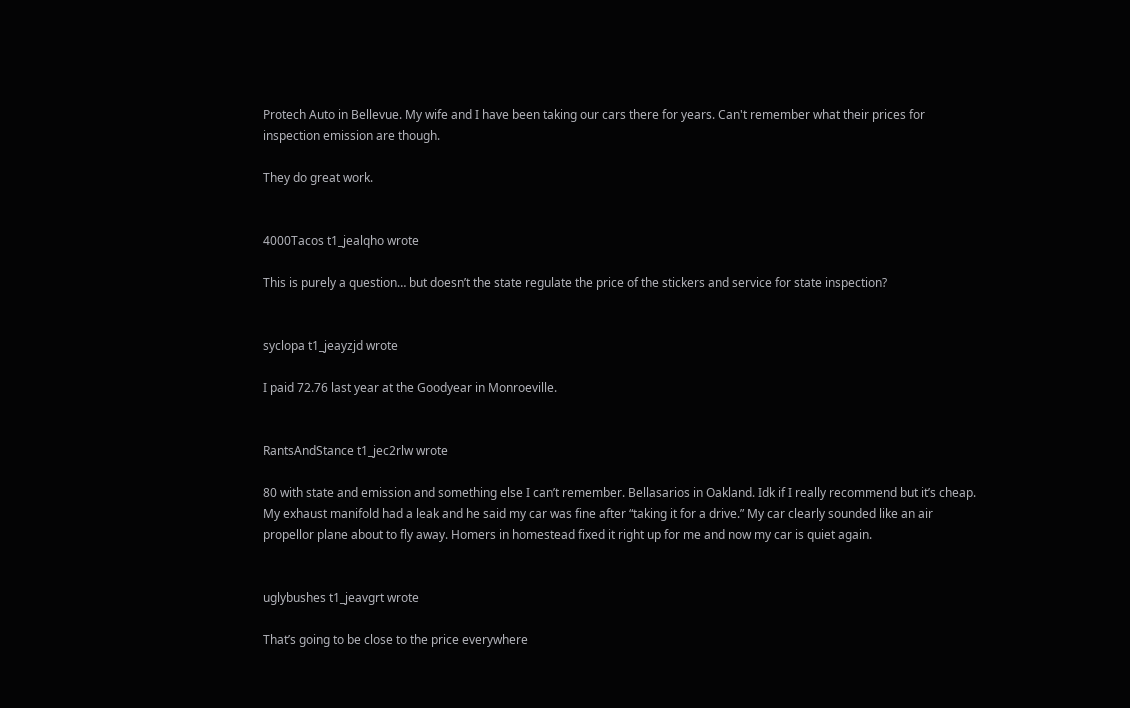Protech Auto in Bellevue. My wife and I have been taking our cars there for years. Can't remember what their prices for inspection emission are though.

They do great work.


4000Tacos t1_jealqho wrote

This is purely a question… but doesn’t the state regulate the price of the stickers and service for state inspection?


syclopa t1_jeayzjd wrote

I paid 72.76 last year at the Goodyear in Monroeville.


RantsAndStance t1_jec2rlw wrote

80 with state and emission and something else I can’t remember. Bellasarios in Oakland. Idk if I really recommend but it’s cheap. My exhaust manifold had a leak and he said my car was fine after “taking it for a drive.” My car clearly sounded like an air propellor plane about to fly away. Homers in homestead fixed it right up for me and now my car is quiet again.


uglybushes t1_jeavgrt wrote

That’s going to be close to the price everywhere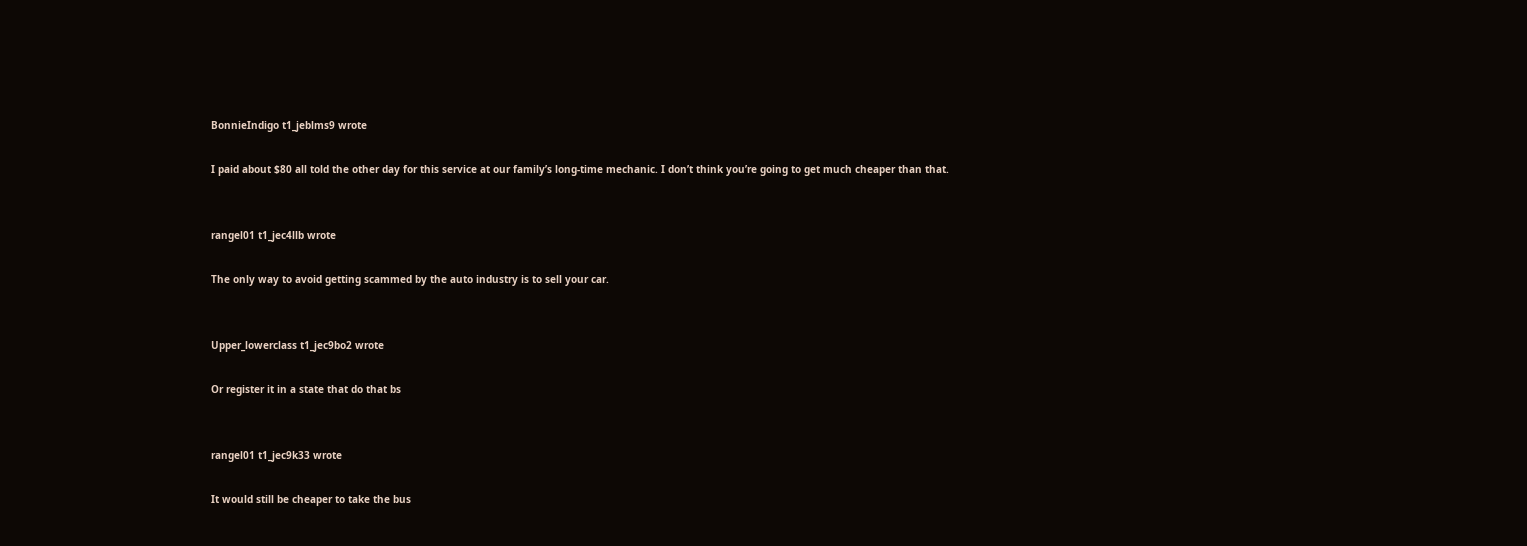BonnieIndigo t1_jeblms9 wrote

I paid about $80 all told the other day for this service at our family’s long-time mechanic. I don’t think you’re going to get much cheaper than that.


rangel01 t1_jec4llb wrote

The only way to avoid getting scammed by the auto industry is to sell your car.


Upper_lowerclass t1_jec9bo2 wrote

Or register it in a state that do that bs


rangel01 t1_jec9k33 wrote

It would still be cheaper to take the bus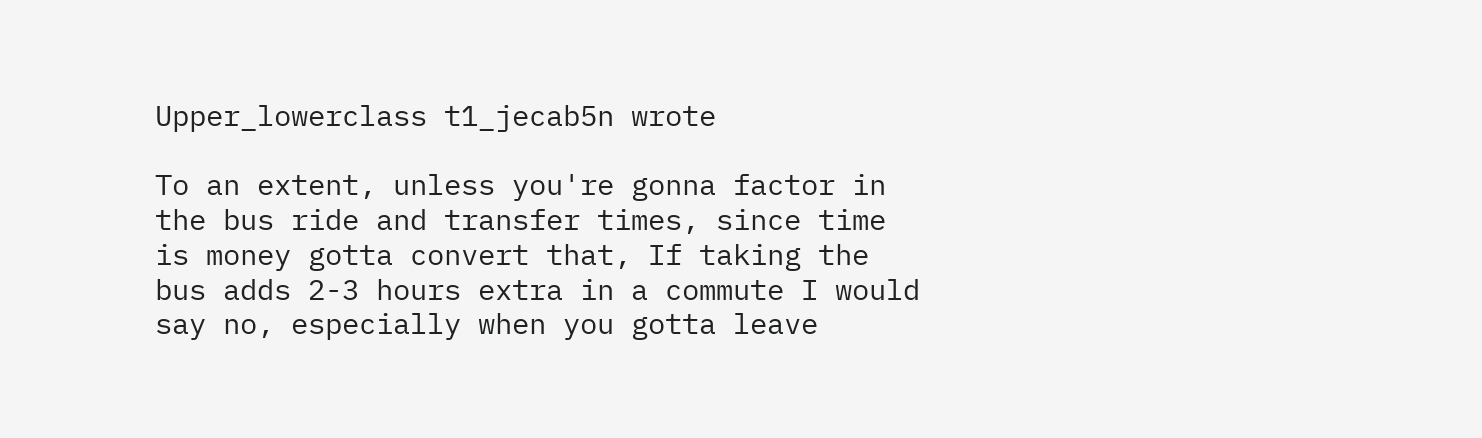Upper_lowerclass t1_jecab5n wrote

To an extent, unless you're gonna factor in the bus ride and transfer times, since time is money gotta convert that, If taking the bus adds 2-3 hours extra in a commute I would say no, especially when you gotta leave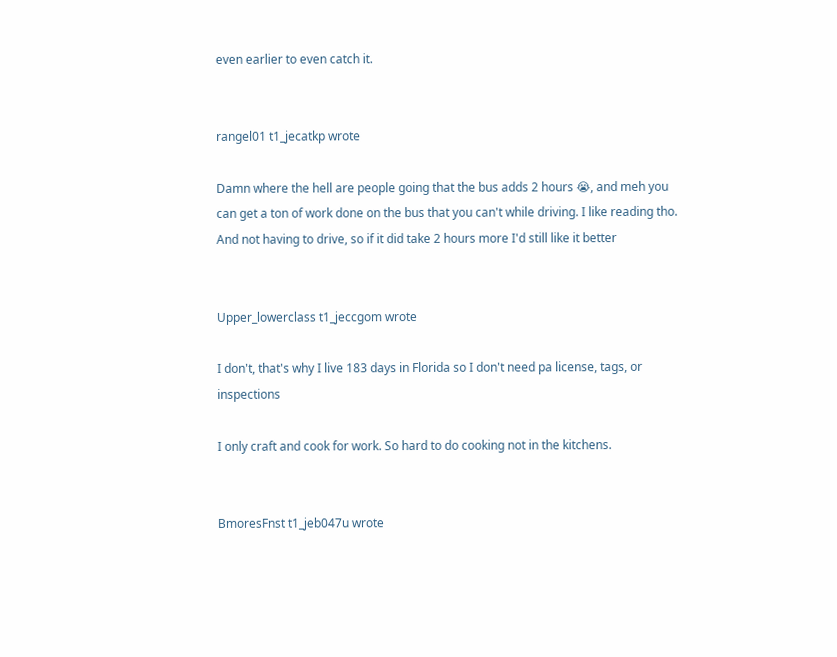even earlier to even catch it.


rangel01 t1_jecatkp wrote

Damn where the hell are people going that the bus adds 2 hours 😭, and meh you can get a ton of work done on the bus that you can't while driving. I like reading tho. And not having to drive, so if it did take 2 hours more I'd still like it better


Upper_lowerclass t1_jeccgom wrote

I don't, that's why I live 183 days in Florida so I don't need pa license, tags, or inspections

I only craft and cook for work. So hard to do cooking not in the kitchens.


BmoresFnst t1_jeb047u wrote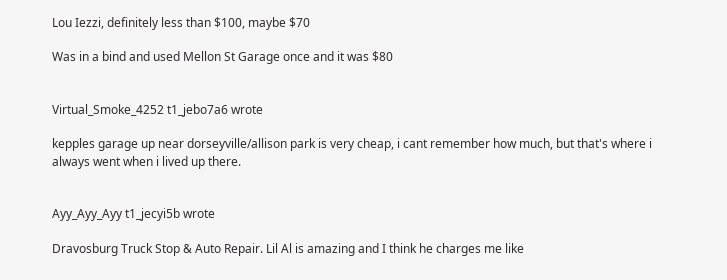Lou Iezzi, definitely less than $100, maybe $70

Was in a bind and used Mellon St Garage once and it was $80


Virtual_Smoke_4252 t1_jebo7a6 wrote

kepples garage up near dorseyville/allison park is very cheap, i cant remember how much, but that's where i always went when i lived up there.


Ayy_Ayy_Ayy t1_jecyi5b wrote

Dravosburg Truck Stop & Auto Repair. Lil Al is amazing and I think he charges me like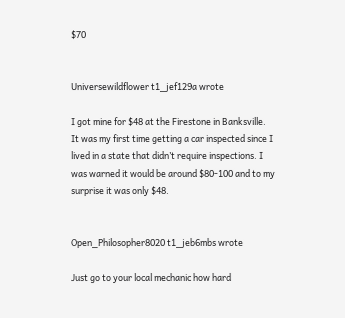$70


Universewildflower t1_jef129a wrote

I got mine for $48 at the Firestone in Banksville. It was my first time getting a car inspected since I lived in a state that didn’t require inspections. I was warned it would be around $80-100 and to my surprise it was only $48.


Open_Philosopher8020 t1_jeb6mbs wrote

Just go to your local mechanic how hard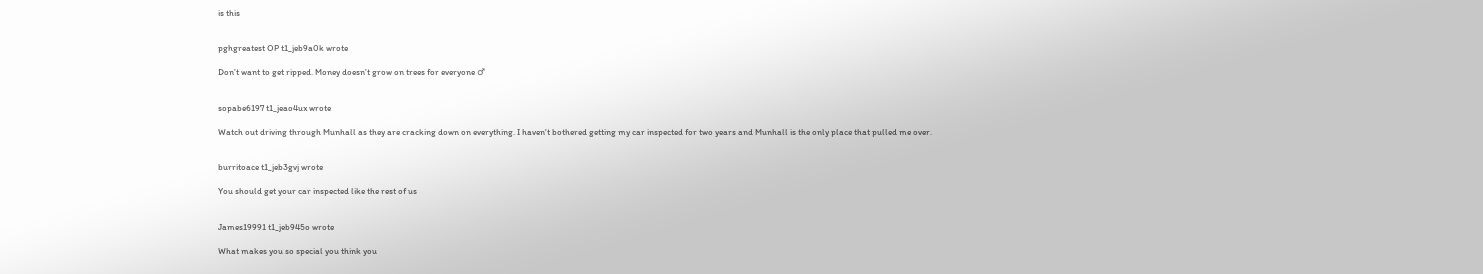is this


pghgreatest OP t1_jeb9a0k wrote

Don’t want to get ripped. Money doesn’t grow on trees for everyone ♂


sopabe6197 t1_jeao4ux wrote

Watch out driving through Munhall as they are cracking down on everything. I haven't bothered getting my car inspected for two years and Munhall is the only place that pulled me over.


burritoace t1_jeb3gvj wrote

You should get your car inspected like the rest of us


James19991 t1_jeb945o wrote

What makes you so special you think you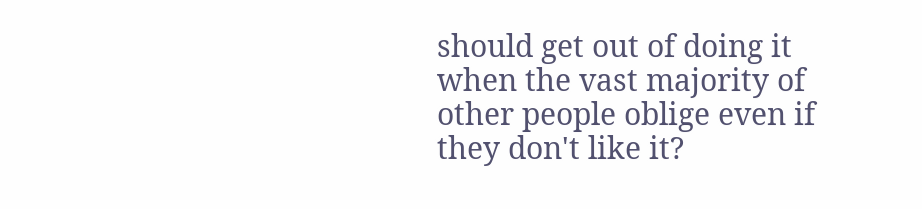should get out of doing it when the vast majority of other people oblige even if they don't like it?